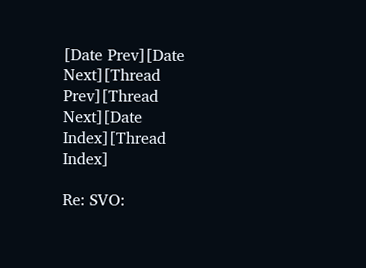[Date Prev][Date Next][Thread Prev][Thread Next][Date Index][Thread Index]

Re: SVO: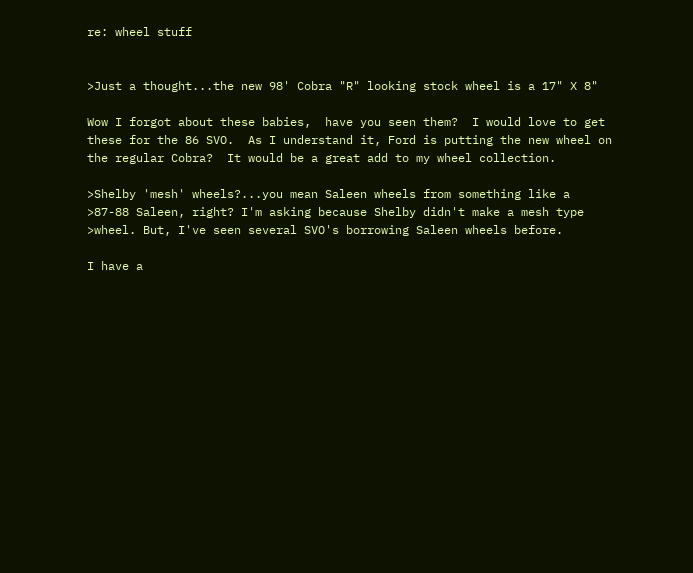re: wheel stuff


>Just a thought...the new 98' Cobra "R" looking stock wheel is a 17" X 8"

Wow I forgot about these babies,  have you seen them?  I would love to get
these for the 86 SVO.  As I understand it, Ford is putting the new wheel on
the regular Cobra?  It would be a great add to my wheel collection.

>Shelby 'mesh' wheels?...you mean Saleen wheels from something like a
>87-88 Saleen, right? I'm asking because Shelby didn't make a mesh type
>wheel. But, I've seen several SVO's borrowing Saleen wheels before.

I have a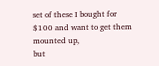set of these I bought for $100 and want to get them mounted up,
but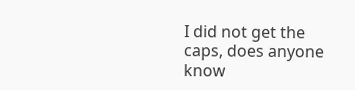I did not get the caps, does anyone know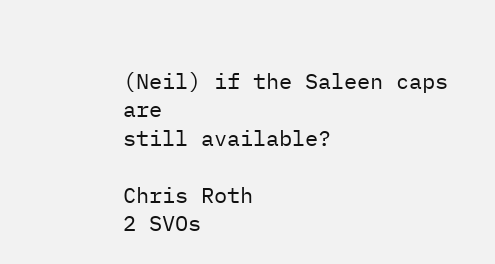(Neil) if the Saleen caps are
still available?

Chris Roth
2 SVOs